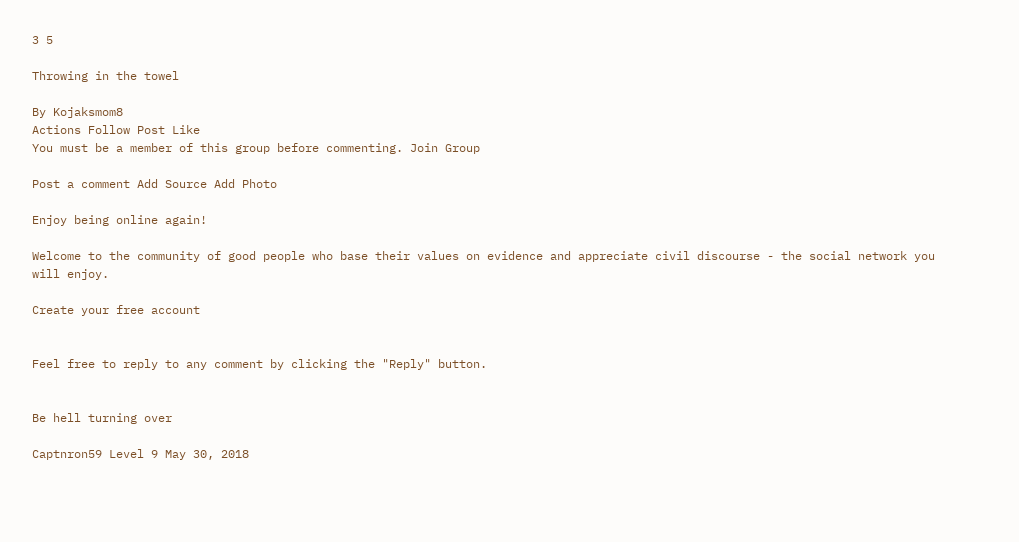3 5

Throwing in the towel

By Kojaksmom8
Actions Follow Post Like
You must be a member of this group before commenting. Join Group

Post a comment Add Source Add Photo

Enjoy being online again!

Welcome to the community of good people who base their values on evidence and appreciate civil discourse - the social network you will enjoy.

Create your free account


Feel free to reply to any comment by clicking the "Reply" button.


Be hell turning over

Captnron59 Level 9 May 30, 2018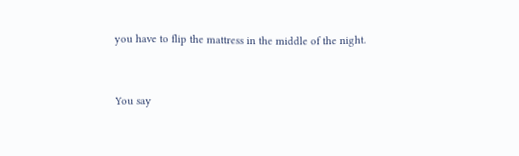you have to flip the mattress in the middle of the night.


You say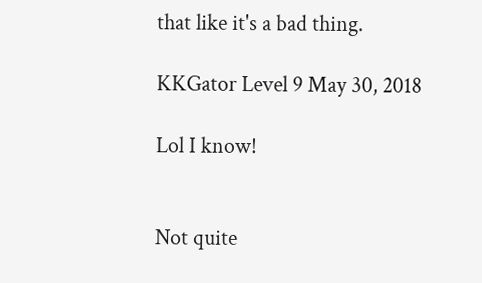that like it's a bad thing.

KKGator Level 9 May 30, 2018

Lol I know!


Not quite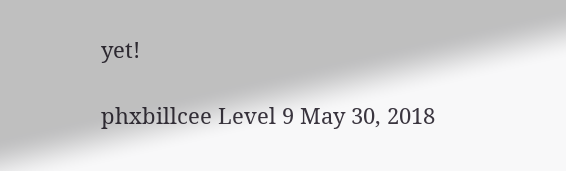yet!

phxbillcee Level 9 May 30, 2018